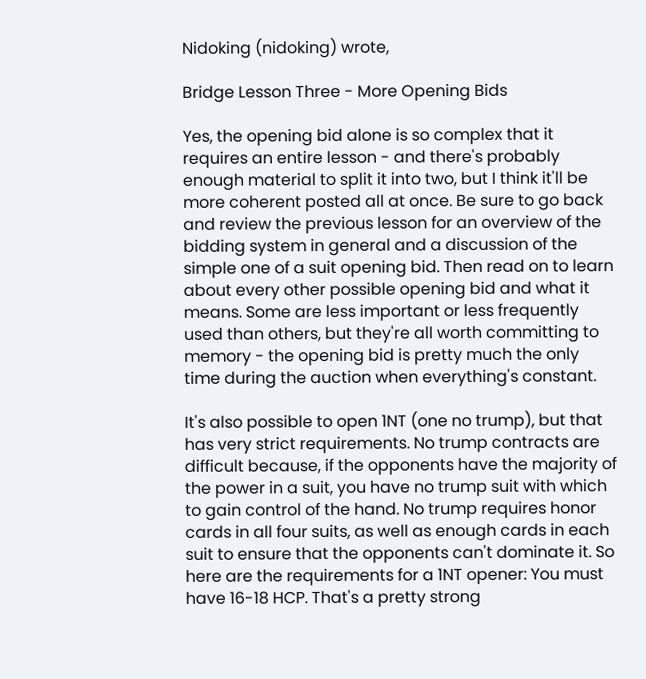Nidoking (nidoking) wrote,

Bridge Lesson Three - More Opening Bids

Yes, the opening bid alone is so complex that it requires an entire lesson - and there's probably enough material to split it into two, but I think it'll be more coherent posted all at once. Be sure to go back and review the previous lesson for an overview of the bidding system in general and a discussion of the simple one of a suit opening bid. Then read on to learn about every other possible opening bid and what it means. Some are less important or less frequently used than others, but they're all worth committing to memory - the opening bid is pretty much the only time during the auction when everything's constant.

It's also possible to open 1NT (one no trump), but that has very strict requirements. No trump contracts are difficult because, if the opponents have the majority of the power in a suit, you have no trump suit with which to gain control of the hand. No trump requires honor cards in all four suits, as well as enough cards in each suit to ensure that the opponents can't dominate it. So here are the requirements for a 1NT opener: You must have 16-18 HCP. That's a pretty strong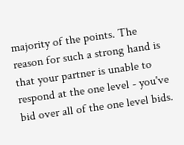majority of the points. The reason for such a strong hand is that your partner is unable to respond at the one level - you've bid over all of the one level bids.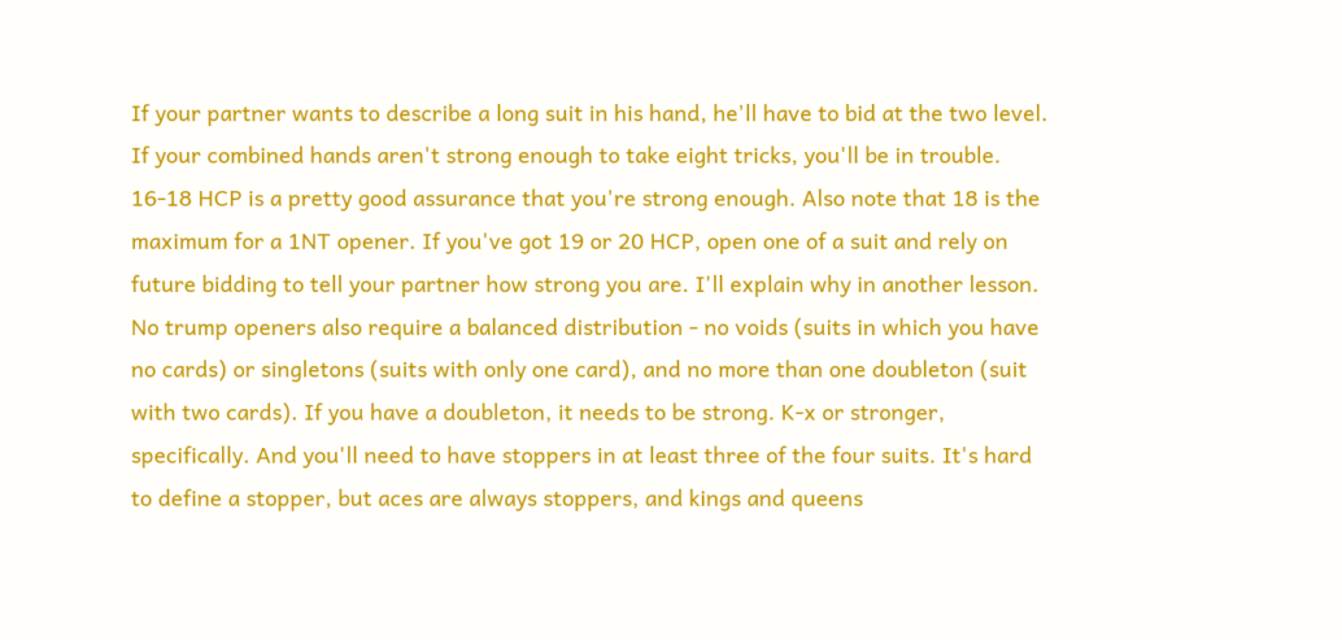If your partner wants to describe a long suit in his hand, he'll have to bid at the two level. If your combined hands aren't strong enough to take eight tricks, you'll be in trouble. 16-18 HCP is a pretty good assurance that you're strong enough. Also note that 18 is the maximum for a 1NT opener. If you've got 19 or 20 HCP, open one of a suit and rely on future bidding to tell your partner how strong you are. I'll explain why in another lesson. No trump openers also require a balanced distribution - no voids (suits in which you have no cards) or singletons (suits with only one card), and no more than one doubleton (suit with two cards). If you have a doubleton, it needs to be strong. K-x or stronger, specifically. And you'll need to have stoppers in at least three of the four suits. It's hard to define a stopper, but aces are always stoppers, and kings and queens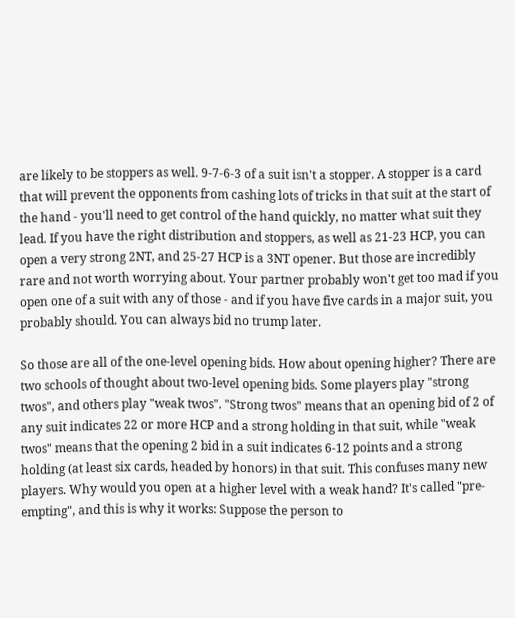are likely to be stoppers as well. 9-7-6-3 of a suit isn't a stopper. A stopper is a card that will prevent the opponents from cashing lots of tricks in that suit at the start of the hand - you'll need to get control of the hand quickly, no matter what suit they lead. If you have the right distribution and stoppers, as well as 21-23 HCP, you can open a very strong 2NT, and 25-27 HCP is a 3NT opener. But those are incredibly rare and not worth worrying about. Your partner probably won't get too mad if you open one of a suit with any of those - and if you have five cards in a major suit, you probably should. You can always bid no trump later.

So those are all of the one-level opening bids. How about opening higher? There are two schools of thought about two-level opening bids. Some players play "strong twos", and others play "weak twos". "Strong twos" means that an opening bid of 2 of any suit indicates 22 or more HCP and a strong holding in that suit, while "weak twos" means that the opening 2 bid in a suit indicates 6-12 points and a strong holding (at least six cards, headed by honors) in that suit. This confuses many new players. Why would you open at a higher level with a weak hand? It's called "pre-empting", and this is why it works: Suppose the person to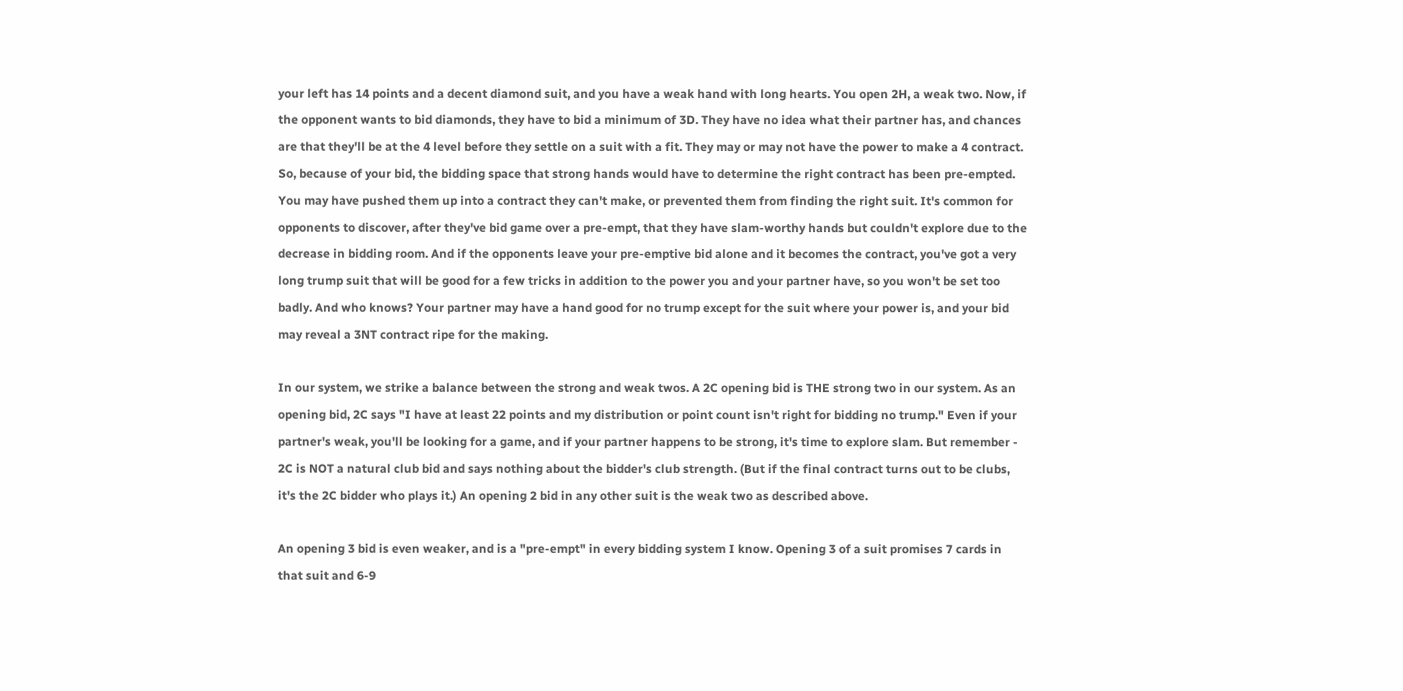your left has 14 points and a decent diamond suit, and you have a weak hand with long hearts. You open 2H, a weak two. Now, if the opponent wants to bid diamonds, they have to bid a minimum of 3D. They have no idea what their partner has, and chances are that they'll be at the 4 level before they settle on a suit with a fit. They may or may not have the power to make a 4 contract. So, because of your bid, the bidding space that strong hands would have to determine the right contract has been pre-empted. You may have pushed them up into a contract they can't make, or prevented them from finding the right suit. It's common for opponents to discover, after they've bid game over a pre-empt, that they have slam-worthy hands but couldn't explore due to the decrease in bidding room. And if the opponents leave your pre-emptive bid alone and it becomes the contract, you've got a very long trump suit that will be good for a few tricks in addition to the power you and your partner have, so you won't be set too badly. And who knows? Your partner may have a hand good for no trump except for the suit where your power is, and your bid may reveal a 3NT contract ripe for the making.

In our system, we strike a balance between the strong and weak twos. A 2C opening bid is THE strong two in our system. As an opening bid, 2C says "I have at least 22 points and my distribution or point count isn't right for bidding no trump." Even if your partner's weak, you'll be looking for a game, and if your partner happens to be strong, it's time to explore slam. But remember - 2C is NOT a natural club bid and says nothing about the bidder's club strength. (But if the final contract turns out to be clubs, it's the 2C bidder who plays it.) An opening 2 bid in any other suit is the weak two as described above.

An opening 3 bid is even weaker, and is a "pre-empt" in every bidding system I know. Opening 3 of a suit promises 7 cards in that suit and 6-9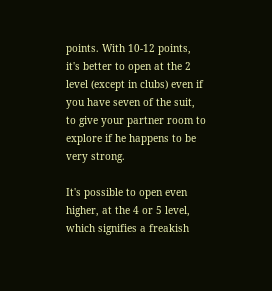points. With 10-12 points, it's better to open at the 2 level (except in clubs) even if you have seven of the suit, to give your partner room to explore if he happens to be very strong.

It's possible to open even higher, at the 4 or 5 level, which signifies a freakish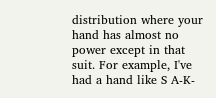distribution where your hand has almost no power except in that suit. For example, I've had a hand like S A-K-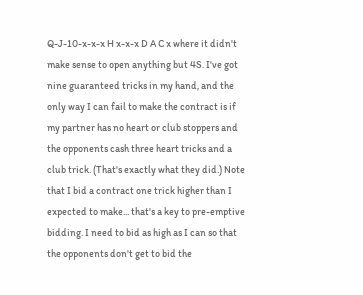Q-J-10-x-x-x H x-x-x D A C x where it didn't make sense to open anything but 4S. I've got nine guaranteed tricks in my hand, and the only way I can fail to make the contract is if my partner has no heart or club stoppers and the opponents cash three heart tricks and a club trick. (That's exactly what they did.) Note that I bid a contract one trick higher than I expected to make... that's a key to pre-emptive bidding. I need to bid as high as I can so that the opponents don't get to bid the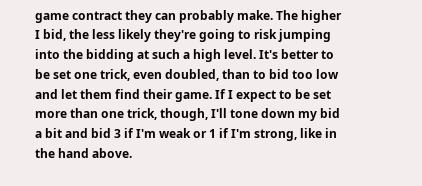game contract they can probably make. The higher I bid, the less likely they're going to risk jumping into the bidding at such a high level. It's better to be set one trick, even doubled, than to bid too low and let them find their game. If I expect to be set more than one trick, though, I'll tone down my bid a bit and bid 3 if I'm weak or 1 if I'm strong, like in the hand above.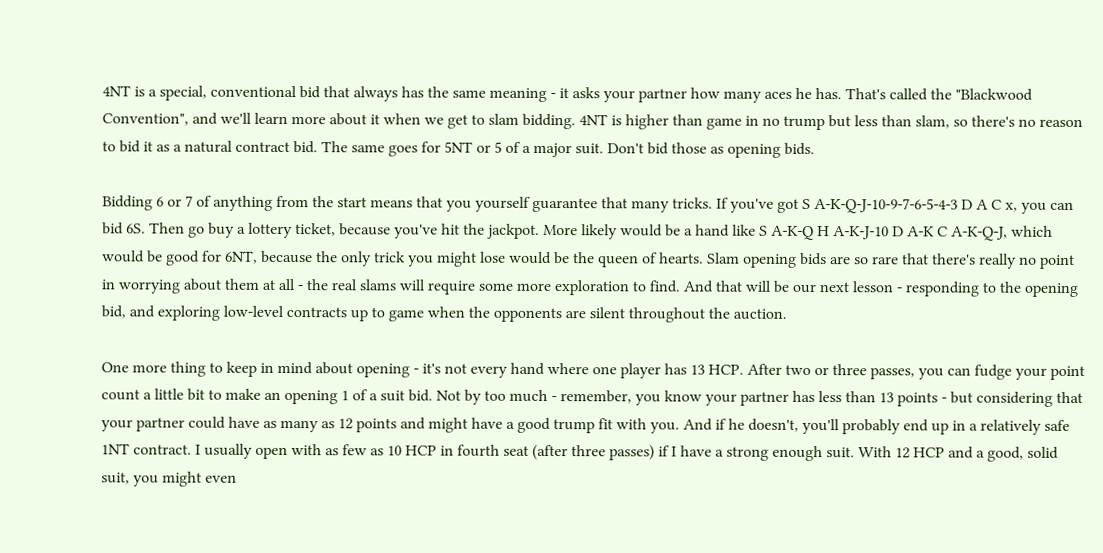4NT is a special, conventional bid that always has the same meaning - it asks your partner how many aces he has. That's called the "Blackwood Convention", and we'll learn more about it when we get to slam bidding. 4NT is higher than game in no trump but less than slam, so there's no reason to bid it as a natural contract bid. The same goes for 5NT or 5 of a major suit. Don't bid those as opening bids.

Bidding 6 or 7 of anything from the start means that you yourself guarantee that many tricks. If you've got S A-K-Q-J-10-9-7-6-5-4-3 D A C x, you can bid 6S. Then go buy a lottery ticket, because you've hit the jackpot. More likely would be a hand like S A-K-Q H A-K-J-10 D A-K C A-K-Q-J, which would be good for 6NT, because the only trick you might lose would be the queen of hearts. Slam opening bids are so rare that there's really no point in worrying about them at all - the real slams will require some more exploration to find. And that will be our next lesson - responding to the opening bid, and exploring low-level contracts up to game when the opponents are silent throughout the auction.

One more thing to keep in mind about opening - it's not every hand where one player has 13 HCP. After two or three passes, you can fudge your point count a little bit to make an opening 1 of a suit bid. Not by too much - remember, you know your partner has less than 13 points - but considering that your partner could have as many as 12 points and might have a good trump fit with you. And if he doesn't, you'll probably end up in a relatively safe 1NT contract. I usually open with as few as 10 HCP in fourth seat (after three passes) if I have a strong enough suit. With 12 HCP and a good, solid suit, you might even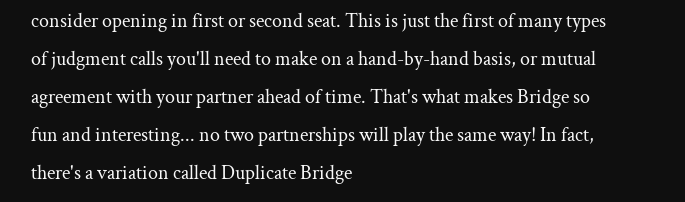consider opening in first or second seat. This is just the first of many types of judgment calls you'll need to make on a hand-by-hand basis, or mutual agreement with your partner ahead of time. That's what makes Bridge so fun and interesting... no two partnerships will play the same way! In fact, there's a variation called Duplicate Bridge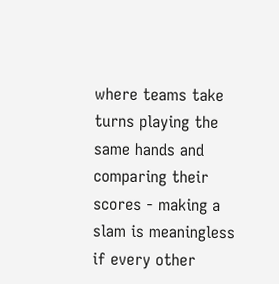where teams take turns playing the same hands and comparing their scores - making a slam is meaningless if every other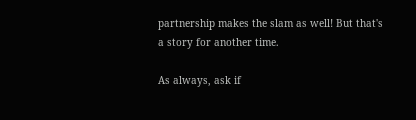partnership makes the slam as well! But that's a story for another time.

As always, ask if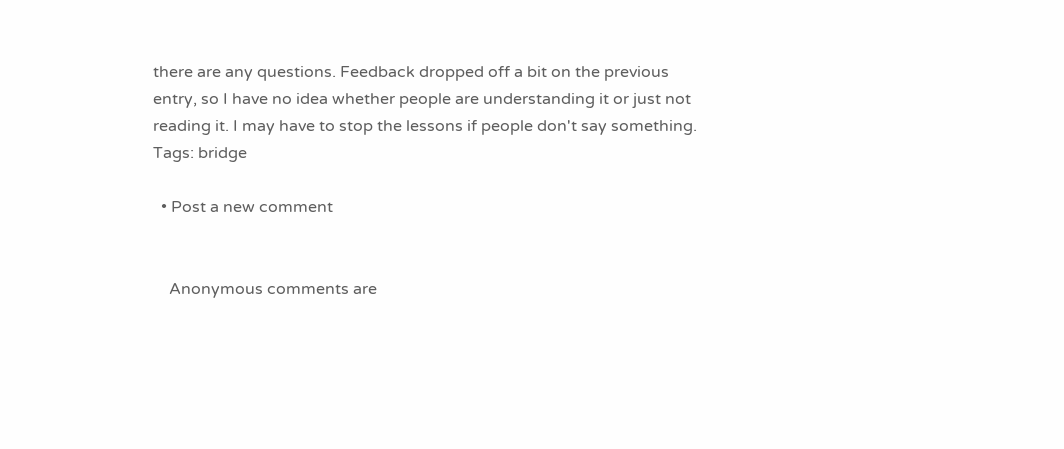there are any questions. Feedback dropped off a bit on the previous entry, so I have no idea whether people are understanding it or just not reading it. I may have to stop the lessons if people don't say something.
Tags: bridge

  • Post a new comment


    Anonymous comments are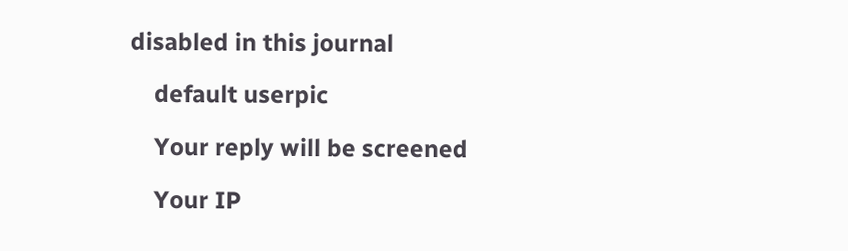disabled in this journal

    default userpic

    Your reply will be screened

    Your IP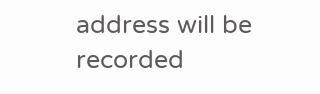address will be recorded